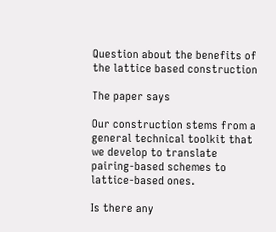Question about the benefits of the lattice based construction

The paper says

Our construction stems from a general technical toolkit that we develop to translate pairing-based schemes to lattice-based ones.

Is there any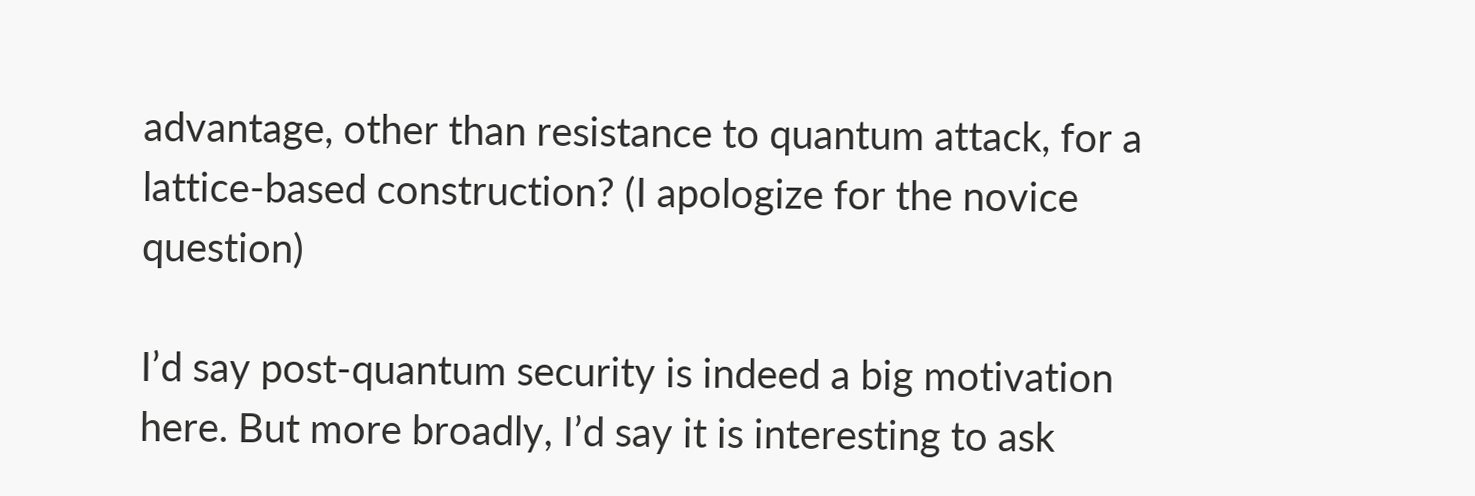advantage, other than resistance to quantum attack, for a lattice-based construction? (I apologize for the novice question)

I’d say post-quantum security is indeed a big motivation here. But more broadly, I’d say it is interesting to ask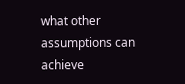what other assumptions can achieve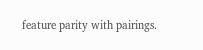feature parity with pairings.